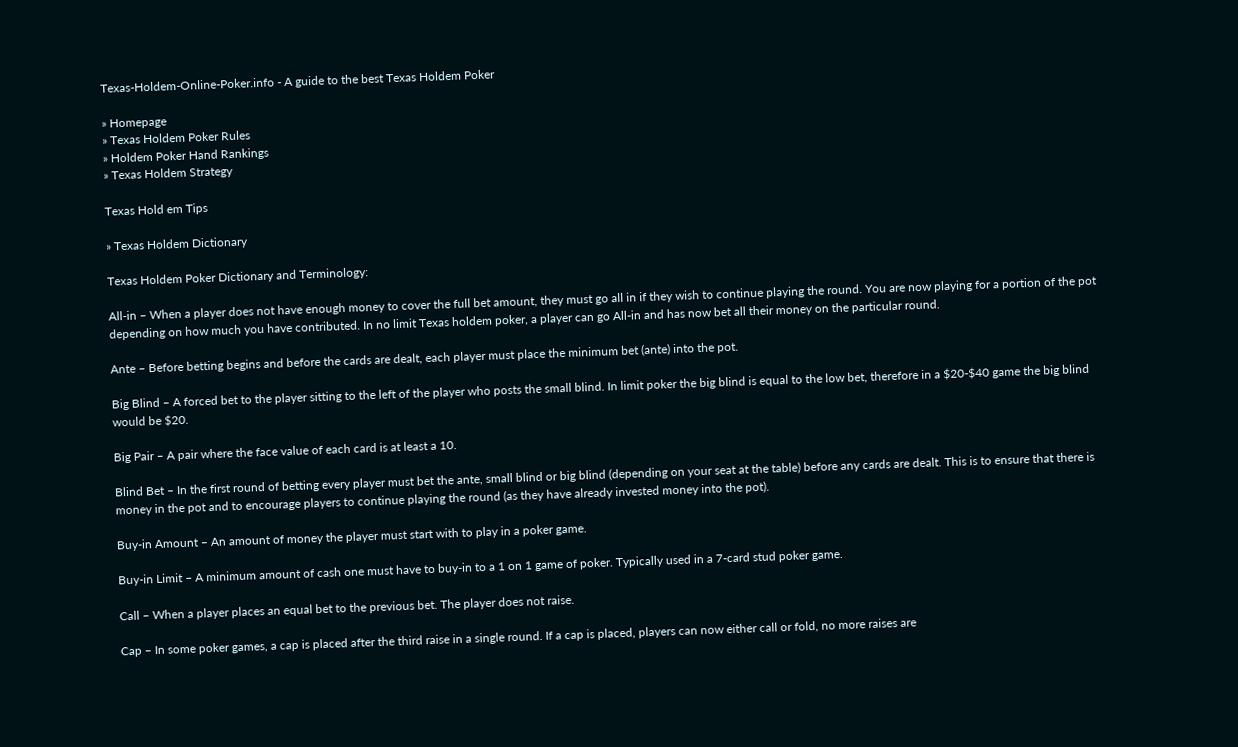Texas-Holdem-Online-Poker.info - A guide to the best Texas Holdem Poker

» Homepage
» Texas Holdem Poker Rules
» Holdem Poker Hand Rankings
» Texas Holdem Strategy

Texas Hold em Tips

» Texas Holdem Dictionary

Texas Holdem Poker Dictionary and Terminology:

All-in – When a player does not have enough money to cover the full bet amount, they must go all in if they wish to continue playing the round. You are now playing for a portion of the pot depending on how much you have contributed. In no limit Texas holdem poker, a player can go All-in and has now bet all their money on the particular round.

Ante – Before betting begins and before the cards are dealt, each player must place the minimum bet (ante) into the pot.

Big Blind – A forced bet to the player sitting to the left of the player who posts the small blind. In limit poker the big blind is equal to the low bet, therefore in a $20-$40 game the big blind would be $20.

Big Pair – A pair where the face value of each card is at least a 10.

Blind Bet – In the first round of betting every player must bet the ante, small blind or big blind (depending on your seat at the table) before any cards are dealt. This is to ensure that there is money in the pot and to encourage players to continue playing the round (as they have already invested money into the pot).

Buy-in Amount – An amount of money the player must start with to play in a poker game.

Buy-in Limit – A minimum amount of cash one must have to buy-in to a 1 on 1 game of poker. Typically used in a 7-card stud poker game.

Call – When a player places an equal bet to the previous bet. The player does not raise.

Cap – In some poker games, a cap is placed after the third raise in a single round. If a cap is placed, players can now either call or fold, no more raises are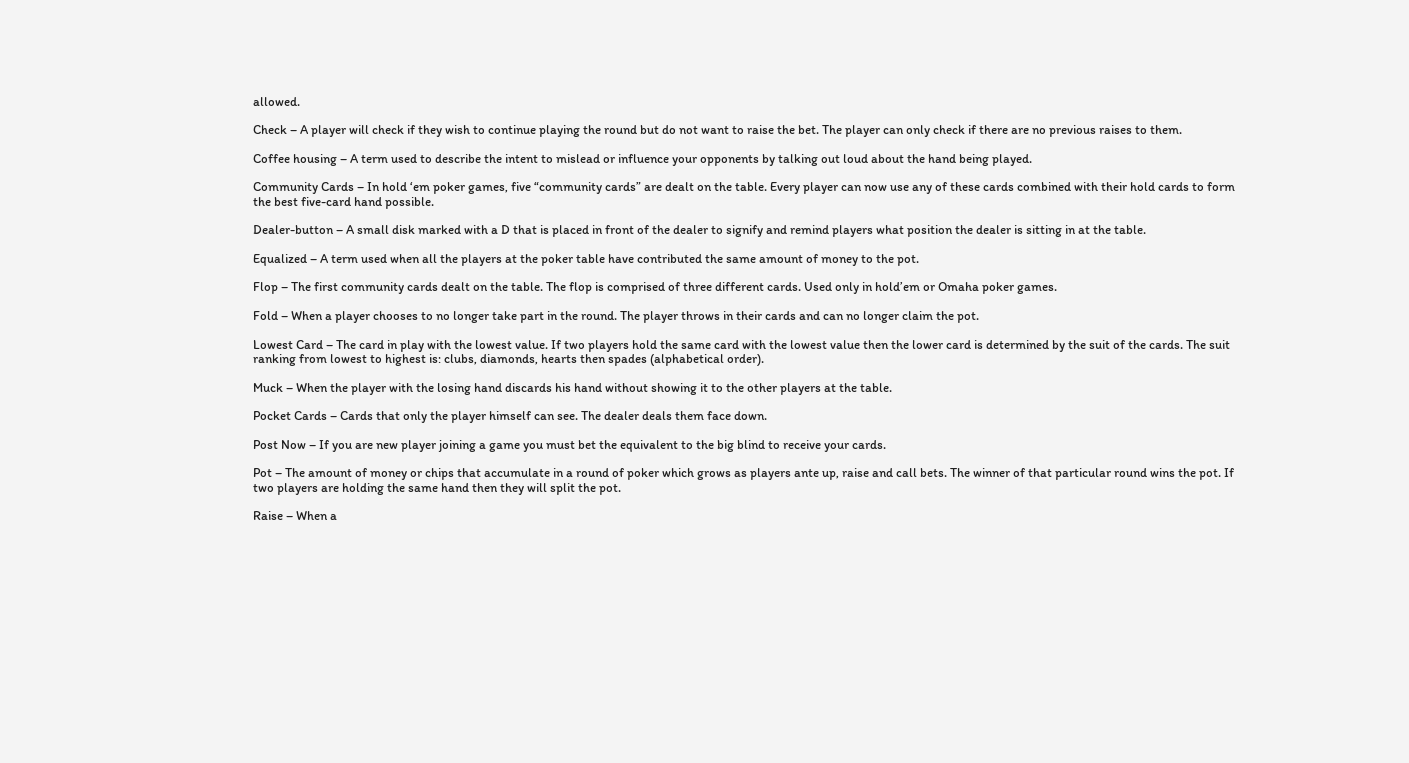allowed.

Check – A player will check if they wish to continue playing the round but do not want to raise the bet. The player can only check if there are no previous raises to them.

Coffee housing – A term used to describe the intent to mislead or influence your opponents by talking out loud about the hand being played.

Community Cards – In hold ‘em poker games, five “community cards” are dealt on the table. Every player can now use any of these cards combined with their hold cards to form the best five-card hand possible.

Dealer-button – A small disk marked with a D that is placed in front of the dealer to signify and remind players what position the dealer is sitting in at the table.

Equalized – A term used when all the players at the poker table have contributed the same amount of money to the pot.

Flop – The first community cards dealt on the table. The flop is comprised of three different cards. Used only in hold’em or Omaha poker games.

Fold – When a player chooses to no longer take part in the round. The player throws in their cards and can no longer claim the pot.

Lowest Card – The card in play with the lowest value. If two players hold the same card with the lowest value then the lower card is determined by the suit of the cards. The suit ranking from lowest to highest is: clubs, diamonds, hearts then spades (alphabetical order).

Muck – When the player with the losing hand discards his hand without showing it to the other players at the table.

Pocket Cards – Cards that only the player himself can see. The dealer deals them face down.

Post Now – If you are new player joining a game you must bet the equivalent to the big blind to receive your cards.

Pot – The amount of money or chips that accumulate in a round of poker which grows as players ante up, raise and call bets. The winner of that particular round wins the pot. If two players are holding the same hand then they will split the pot.

Raise – When a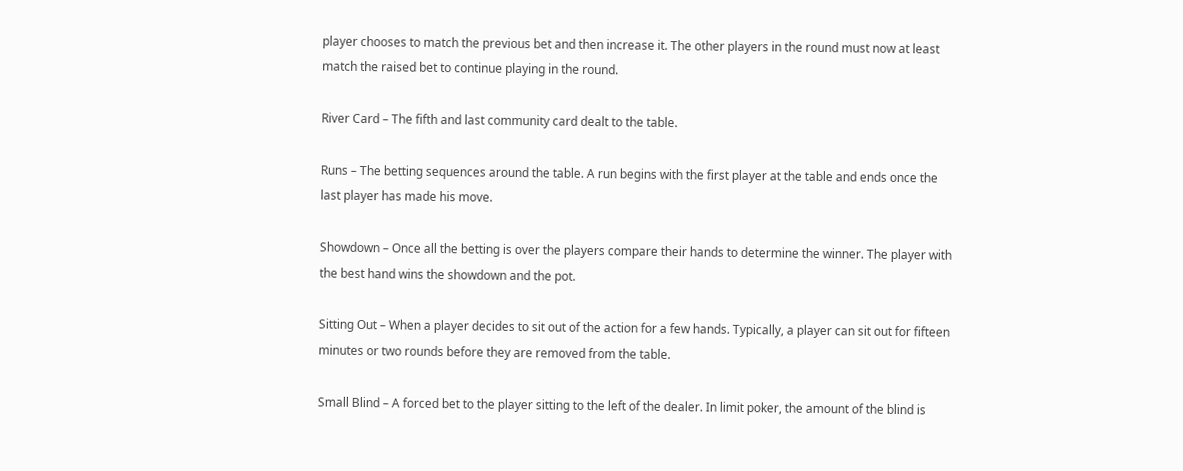player chooses to match the previous bet and then increase it. The other players in the round must now at least match the raised bet to continue playing in the round.

River Card – The fifth and last community card dealt to the table.

Runs – The betting sequences around the table. A run begins with the first player at the table and ends once the last player has made his move.

Showdown – Once all the betting is over the players compare their hands to determine the winner. The player with the best hand wins the showdown and the pot.

Sitting Out – When a player decides to sit out of the action for a few hands. Typically, a player can sit out for fifteen minutes or two rounds before they are removed from the table.

Small Blind – A forced bet to the player sitting to the left of the dealer. In limit poker, the amount of the blind is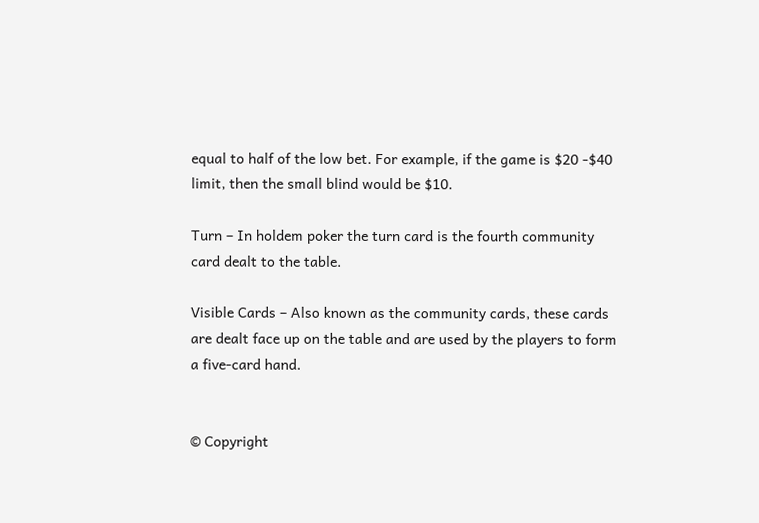equal to half of the low bet. For example, if the game is $20 -$40 limit, then the small blind would be $10.

Turn – In holdem poker the turn card is the fourth community card dealt to the table.

Visible Cards – Also known as the community cards, these cards are dealt face up on the table and are used by the players to form a five-card hand.


© Copyright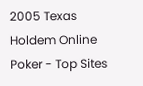2005 Texas Holdem Online Poker - Top Sites